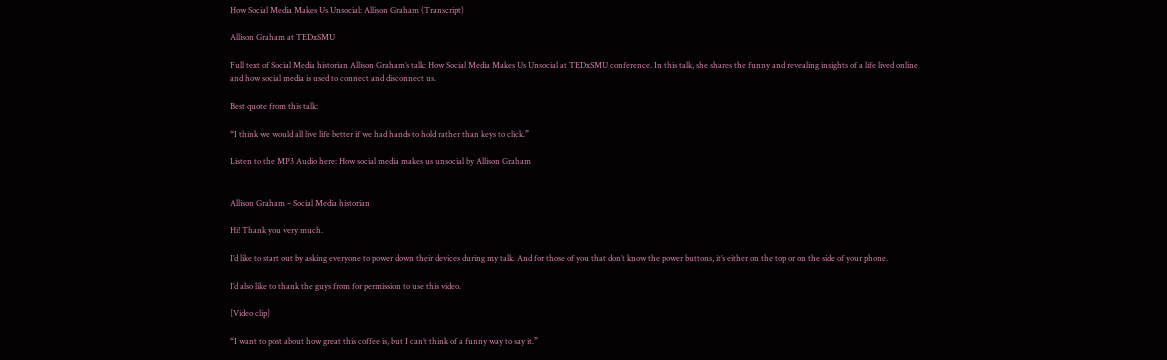How Social Media Makes Us Unsocial: Allison Graham (Transcript)

Allison Graham at TEDxSMU

Full text of Social Media historian Allison Graham’s talk: How Social Media Makes Us Unsocial at TEDxSMU conference. In this talk, she shares the funny and revealing insights of a life lived online and how social media is used to connect and disconnect us.

Best quote from this talk:

“I think we would all live life better if we had hands to hold rather than keys to click.”

Listen to the MP3 Audio here: How social media makes us unsocial by Allison Graham


Allison Graham – Social Media historian

Hi! Thank you very much.

I’d like to start out by asking everyone to power down their devices during my talk. And for those of you that don’t know the power buttons, it’s either on the top or on the side of your phone.

I’d also like to thank the guys from for permission to use this video.

[Video clip]

“I want to post about how great this coffee is, but I can’t think of a funny way to say it.”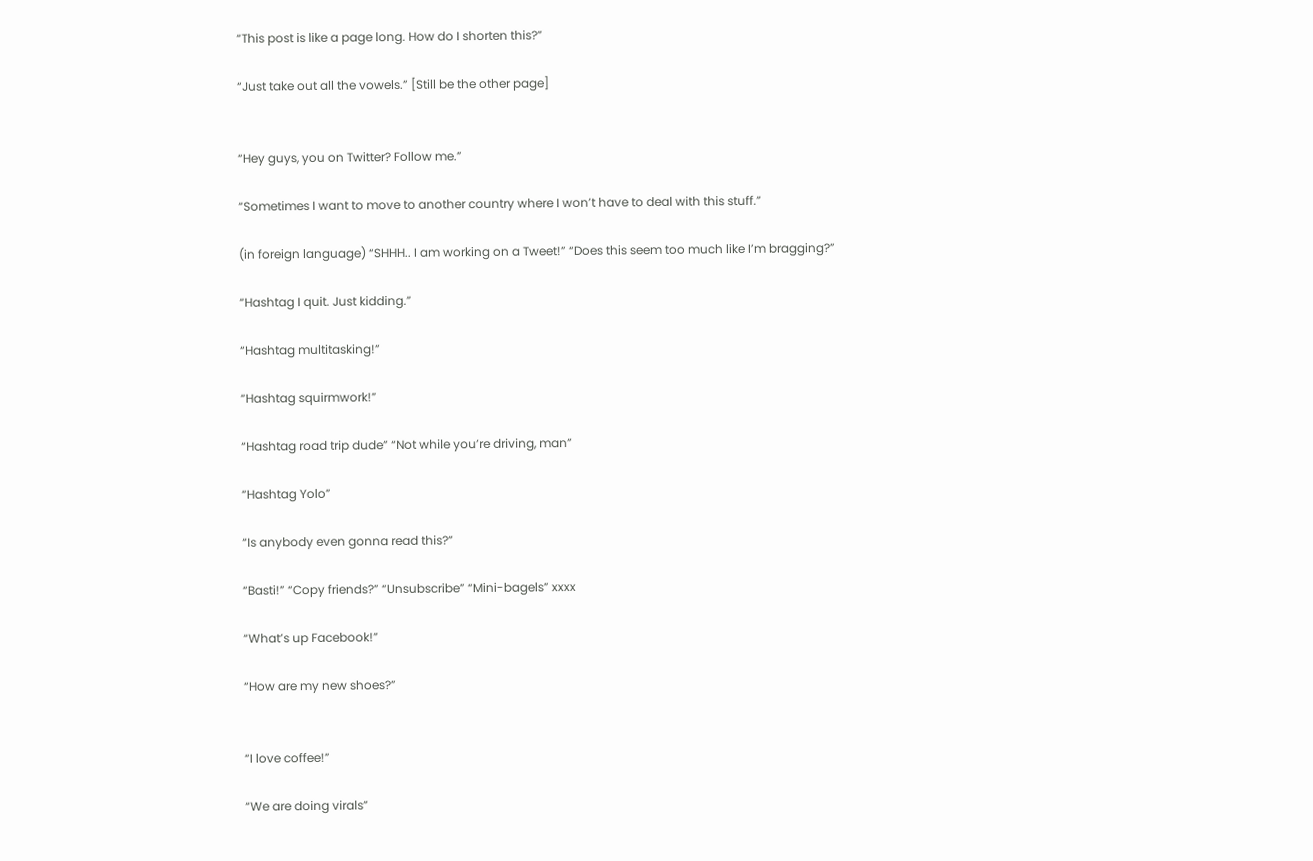“This post is like a page long. How do I shorten this?”

“Just take out all the vowels.” [Still be the other page]


“Hey guys, you on Twitter? Follow me.”

“Sometimes I want to move to another country where I won’t have to deal with this stuff.”

(in foreign language) “SHHH.. I am working on a Tweet!” “Does this seem too much like I’m bragging?”

“Hashtag I quit. Just kidding.”

“Hashtag multitasking!”

“Hashtag squirmwork!”

“Hashtag road trip dude” “Not while you’re driving, man”

“Hashtag Yolo”

“Is anybody even gonna read this?”

“Basti!” “Copy friends?” “Unsubscribe” “Mini-bagels” xxxx

“What’s up Facebook!”

“How are my new shoes?”


“I love coffee!”

“We are doing virals”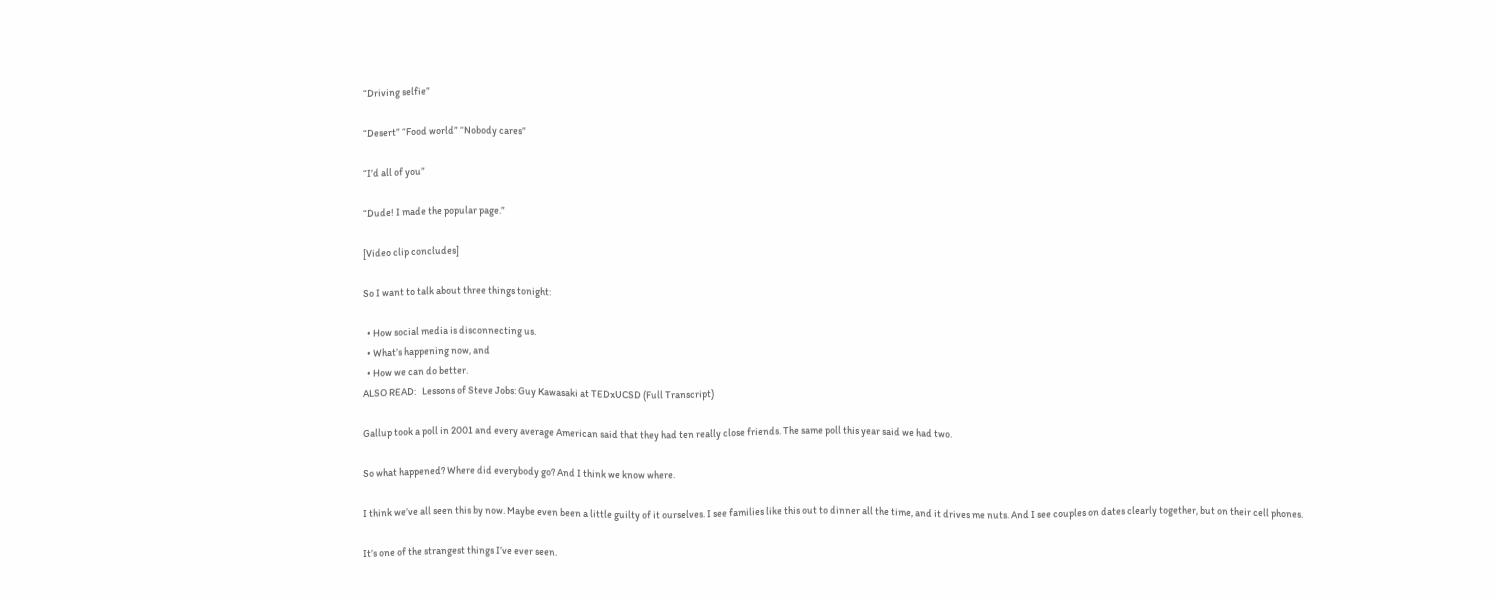“Driving selfie”

“Desert” “Food world” “Nobody cares”

“I’d all of you”

“Dude! I made the popular page.”

[Video clip concludes]

So I want to talk about three things tonight:

  • How social media is disconnecting us.
  • What’s happening now, and
  • How we can do better.
ALSO READ:   Lessons of Steve Jobs: Guy Kawasaki at TEDxUCSD (Full Transcript)

Gallup took a poll in 2001 and every average American said that they had ten really close friends. The same poll this year said we had two.

So what happened? Where did everybody go? And I think we know where.

I think we’ve all seen this by now. Maybe even been a little guilty of it ourselves. I see families like this out to dinner all the time, and it drives me nuts. And I see couples on dates clearly together, but on their cell phones.

It’s one of the strangest things I’ve ever seen.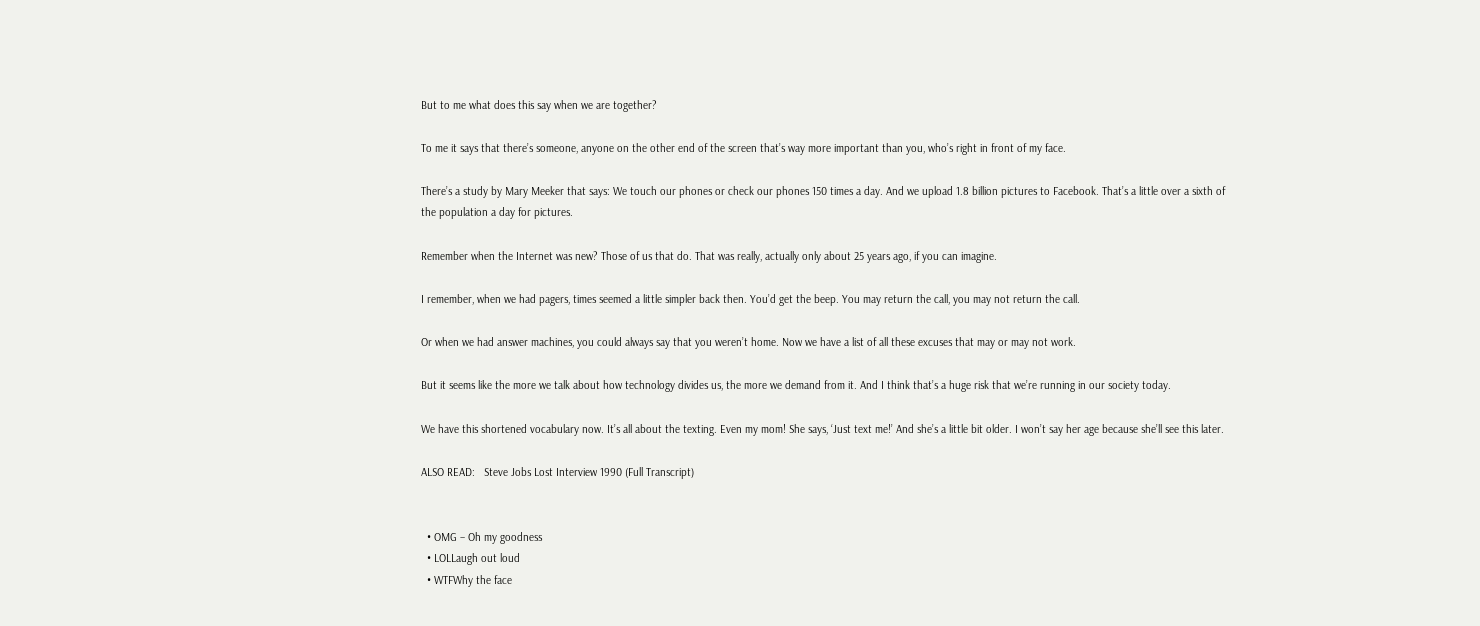But to me what does this say when we are together?

To me it says that there’s someone, anyone on the other end of the screen that’s way more important than you, who’s right in front of my face.

There’s a study by Mary Meeker that says: We touch our phones or check our phones 150 times a day. And we upload 1.8 billion pictures to Facebook. That’s a little over a sixth of the population a day for pictures.

Remember when the Internet was new? Those of us that do. That was really, actually only about 25 years ago, if you can imagine.

I remember, when we had pagers, times seemed a little simpler back then. You’d get the beep. You may return the call, you may not return the call.

Or when we had answer machines, you could always say that you weren’t home. Now we have a list of all these excuses that may or may not work.

But it seems like the more we talk about how technology divides us, the more we demand from it. And I think that’s a huge risk that we’re running in our society today.

We have this shortened vocabulary now. It’s all about the texting. Even my mom! She says, ‘Just text me!’ And she’s a little bit older. I won’t say her age because she’ll see this later.

ALSO READ:   Steve Jobs Lost Interview 1990 (Full Transcript)


  • OMG – Oh my goodness
  • LOLLaugh out loud
  • WTFWhy the face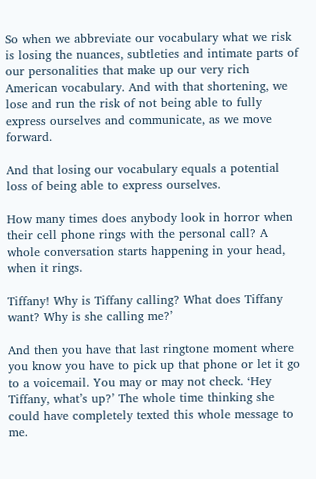So when we abbreviate our vocabulary what we risk is losing the nuances, subtleties and intimate parts of our personalities that make up our very rich American vocabulary. And with that shortening, we lose and run the risk of not being able to fully express ourselves and communicate, as we move forward.

And that losing our vocabulary equals a potential loss of being able to express ourselves.

How many times does anybody look in horror when their cell phone rings with the personal call? A whole conversation starts happening in your head, when it rings.

Tiffany! Why is Tiffany calling? What does Tiffany want? Why is she calling me?’

And then you have that last ringtone moment where you know you have to pick up that phone or let it go to a voicemail. You may or may not check. ‘Hey Tiffany, what’s up?’ The whole time thinking she could have completely texted this whole message to me.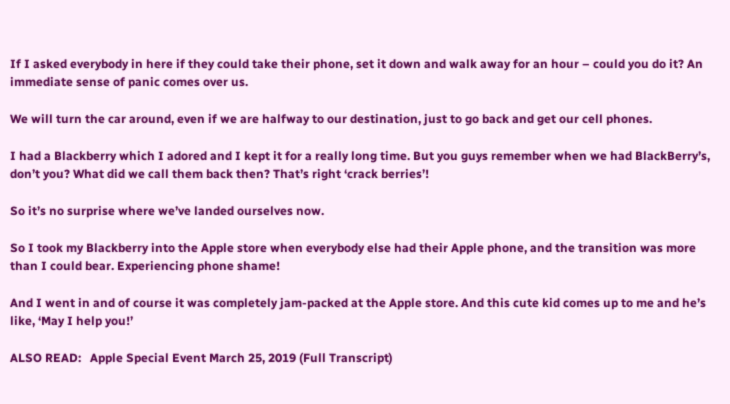If I asked everybody in here if they could take their phone, set it down and walk away for an hour – could you do it? An immediate sense of panic comes over us.

We will turn the car around, even if we are halfway to our destination, just to go back and get our cell phones.

I had a Blackberry which I adored and I kept it for a really long time. But you guys remember when we had BlackBerry’s, don’t you? What did we call them back then? That’s right ‘crack berries’!

So it’s no surprise where we’ve landed ourselves now.

So I took my Blackberry into the Apple store when everybody else had their Apple phone, and the transition was more than I could bear. Experiencing phone shame!

And I went in and of course it was completely jam-packed at the Apple store. And this cute kid comes up to me and he’s like, ‘May I help you!’

ALSO READ:   Apple Special Event March 25, 2019 (Full Transcript)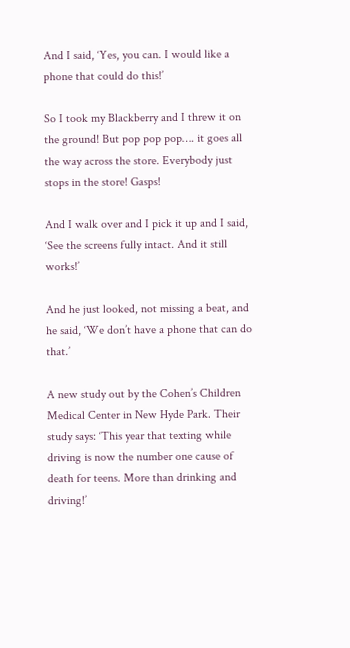And I said, ‘Yes, you can. I would like a phone that could do this!’

So I took my Blackberry and I threw it on the ground! But pop pop pop…. it goes all the way across the store. Everybody just stops in the store! Gasps!

And I walk over and I pick it up and I said, ‘See the screens fully intact. And it still works!’

And he just looked, not missing a beat, and he said, ‘We don’t have a phone that can do that.’

A new study out by the Cohen’s Children Medical Center in New Hyde Park. Their study says: ‘This year that texting while driving is now the number one cause of death for teens. More than drinking and driving!’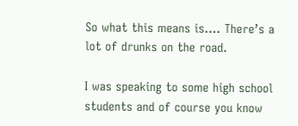So what this means is…. There’s a lot of drunks on the road.

I was speaking to some high school students and of course you know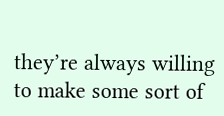they’re always willing to make some sort of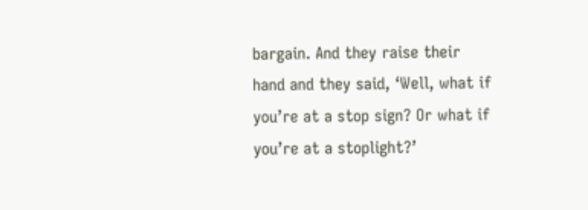bargain. And they raise their hand and they said, ‘Well, what if you’re at a stop sign? Or what if you’re at a stoplight?’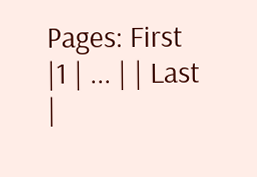Pages: First |1 | ... | | Last |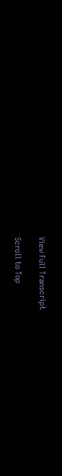View Full Transcript

Scroll to Top